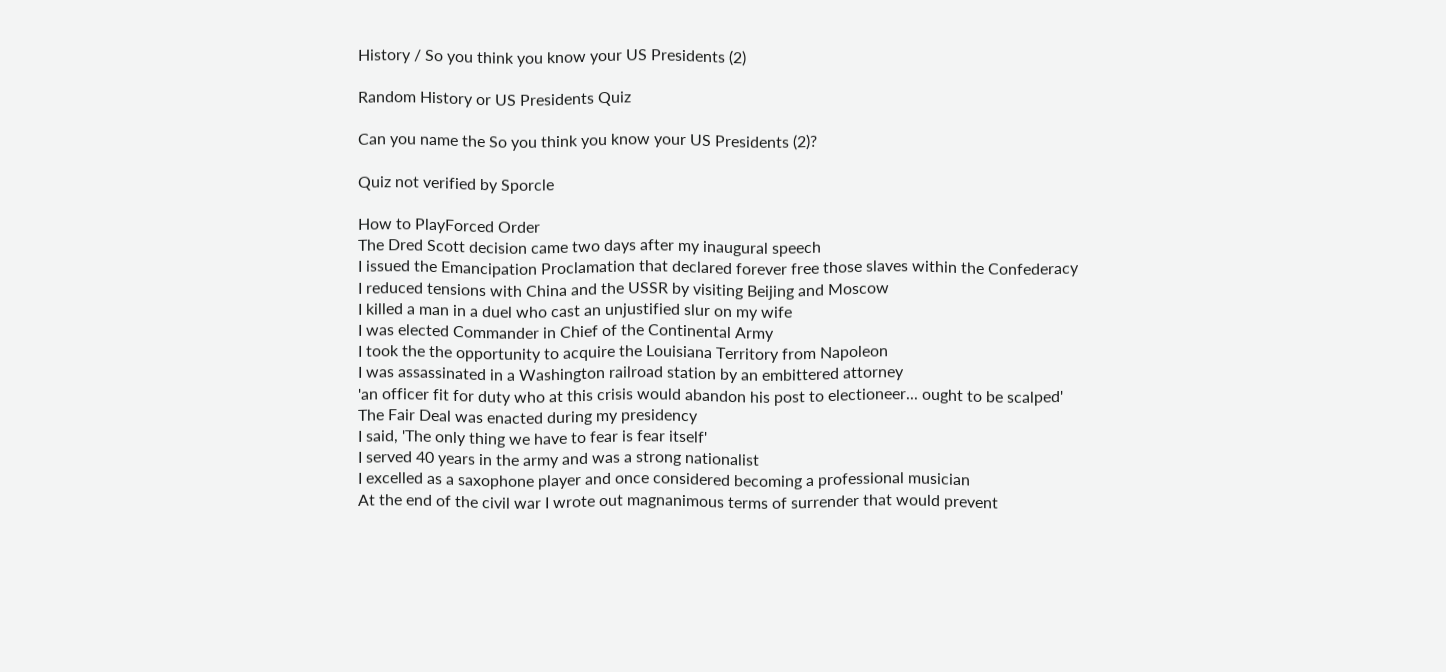History / So you think you know your US Presidents (2)

Random History or US Presidents Quiz

Can you name the So you think you know your US Presidents (2)?

Quiz not verified by Sporcle

How to PlayForced Order
The Dred Scott decision came two days after my inaugural speech
I issued the Emancipation Proclamation that declared forever free those slaves within the Confederacy
I reduced tensions with China and the USSR by visiting Beijing and Moscow
I killed a man in a duel who cast an unjustified slur on my wife
I was elected Commander in Chief of the Continental Army
I took the the opportunity to acquire the Louisiana Territory from Napoleon
I was assassinated in a Washington railroad station by an embittered attorney
'an officer fit for duty who at this crisis would abandon his post to electioneer... ought to be scalped'
The Fair Deal was enacted during my presidency
I said, 'The only thing we have to fear is fear itself'
I served 40 years in the army and was a strong nationalist
I excelled as a saxophone player and once considered becoming a professional musician
At the end of the civil war I wrote out magnanimous terms of surrender that would prevent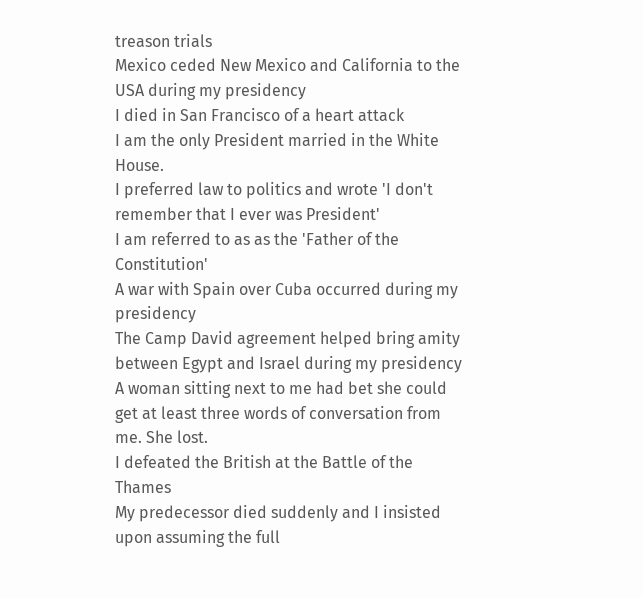treason trials
Mexico ceded New Mexico and California to the USA during my presidency
I died in San Francisco of a heart attack
I am the only President married in the White House.
I preferred law to politics and wrote 'I don't remember that I ever was President'
I am referred to as as the 'Father of the Constitution'
A war with Spain over Cuba occurred during my presidency
The Camp David agreement helped bring amity between Egypt and Israel during my presidency
A woman sitting next to me had bet she could get at least three words of conversation from me. She lost.
I defeated the British at the Battle of the Thames
My predecessor died suddenly and I insisted upon assuming the full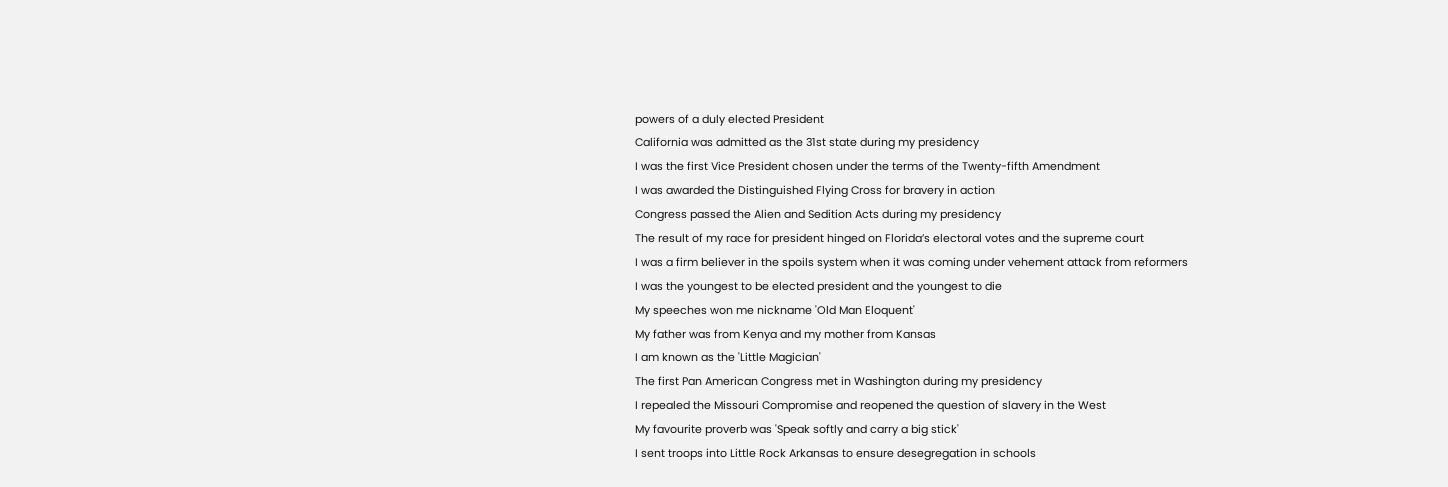powers of a duly elected President
California was admitted as the 31st state during my presidency
I was the first Vice President chosen under the terms of the Twenty-fifth Amendment
I was awarded the Distinguished Flying Cross for bravery in action
Congress passed the Alien and Sedition Acts during my presidency
The result of my race for president hinged on Florida’s electoral votes and the supreme court
I was a firm believer in the spoils system when it was coming under vehement attack from reformers
I was the youngest to be elected president and the youngest to die
My speeches won me nickname 'Old Man Eloquent'
My father was from Kenya and my mother from Kansas
I am known as the 'Little Magician'
The first Pan American Congress met in Washington during my presidency
I repealed the Missouri Compromise and reopened the question of slavery in the West
My favourite proverb was 'Speak softly and carry a big stick'
I sent troops into Little Rock Arkansas to ensure desegregation in schools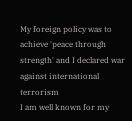My foreign policy was to achieve 'peace through strength' and I declared war against international terrorism
I am well known for my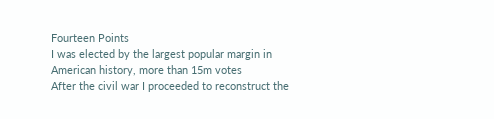Fourteen Points
I was elected by the largest popular margin in American history, more than 15m votes
After the civil war I proceeded to reconstruct the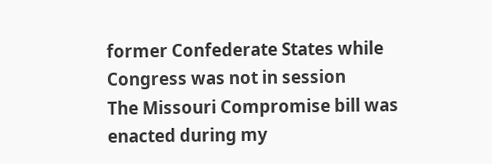former Confederate States while Congress was not in session
The Missouri Compromise bill was enacted during my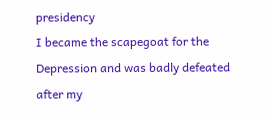presidency
I became the scapegoat for the Depression and was badly defeated after my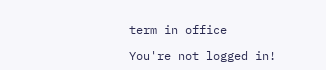term in office

You're not logged in!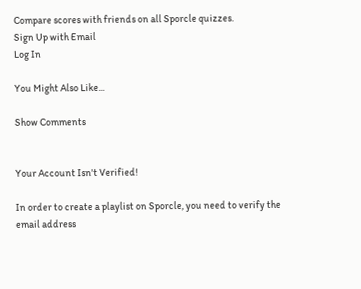Compare scores with friends on all Sporcle quizzes.
Sign Up with Email
Log In

You Might Also Like...

Show Comments


Your Account Isn't Verified!

In order to create a playlist on Sporcle, you need to verify the email address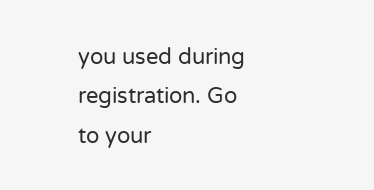you used during registration. Go to your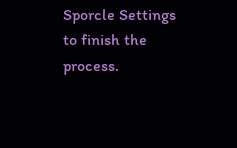Sporcle Settings to finish the process.